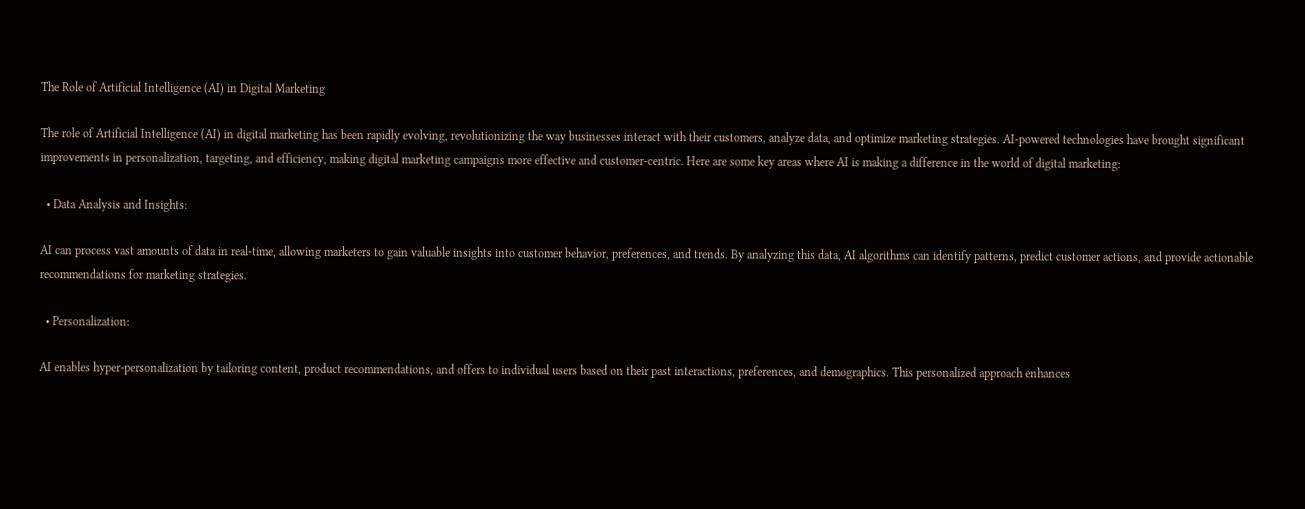The Role of Artificial Intelligence (AI) in Digital Marketing

The role of Artificial Intelligence (AI) in digital marketing has been rapidly evolving, revolutionizing the way businesses interact with their customers, analyze data, and optimize marketing strategies. AI-powered technologies have brought significant improvements in personalization, targeting, and efficiency, making digital marketing campaigns more effective and customer-centric. Here are some key areas where AI is making a difference in the world of digital marketing:

  • Data Analysis and Insights:

AI can process vast amounts of data in real-time, allowing marketers to gain valuable insights into customer behavior, preferences, and trends. By analyzing this data, AI algorithms can identify patterns, predict customer actions, and provide actionable recommendations for marketing strategies.

  • Personalization:

AI enables hyper-personalization by tailoring content, product recommendations, and offers to individual users based on their past interactions, preferences, and demographics. This personalized approach enhances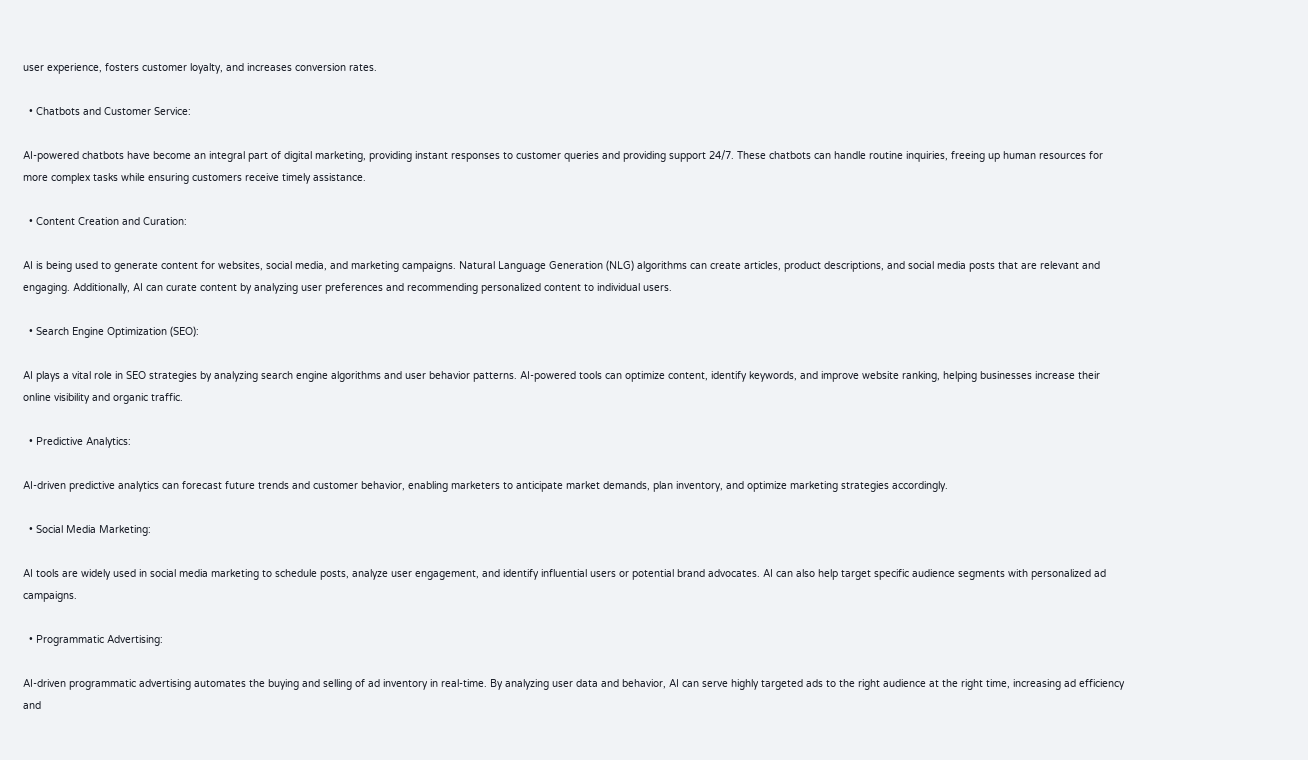user experience, fosters customer loyalty, and increases conversion rates.

  • Chatbots and Customer Service:

AI-powered chatbots have become an integral part of digital marketing, providing instant responses to customer queries and providing support 24/7. These chatbots can handle routine inquiries, freeing up human resources for more complex tasks while ensuring customers receive timely assistance.

  • Content Creation and Curation:

AI is being used to generate content for websites, social media, and marketing campaigns. Natural Language Generation (NLG) algorithms can create articles, product descriptions, and social media posts that are relevant and engaging. Additionally, AI can curate content by analyzing user preferences and recommending personalized content to individual users.

  • Search Engine Optimization (SEO):

AI plays a vital role in SEO strategies by analyzing search engine algorithms and user behavior patterns. AI-powered tools can optimize content, identify keywords, and improve website ranking, helping businesses increase their online visibility and organic traffic.

  • Predictive Analytics:

AI-driven predictive analytics can forecast future trends and customer behavior, enabling marketers to anticipate market demands, plan inventory, and optimize marketing strategies accordingly.

  • Social Media Marketing:

AI tools are widely used in social media marketing to schedule posts, analyze user engagement, and identify influential users or potential brand advocates. AI can also help target specific audience segments with personalized ad campaigns.

  • Programmatic Advertising:

AI-driven programmatic advertising automates the buying and selling of ad inventory in real-time. By analyzing user data and behavior, AI can serve highly targeted ads to the right audience at the right time, increasing ad efficiency and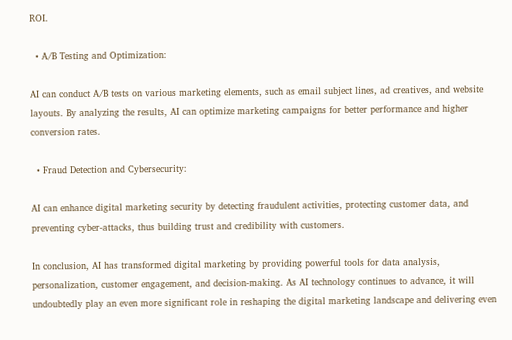ROI.

  • A/B Testing and Optimization:

AI can conduct A/B tests on various marketing elements, such as email subject lines, ad creatives, and website layouts. By analyzing the results, AI can optimize marketing campaigns for better performance and higher conversion rates.

  • Fraud Detection and Cybersecurity:

AI can enhance digital marketing security by detecting fraudulent activities, protecting customer data, and preventing cyber-attacks, thus building trust and credibility with customers.

In conclusion, AI has transformed digital marketing by providing powerful tools for data analysis, personalization, customer engagement, and decision-making. As AI technology continues to advance, it will undoubtedly play an even more significant role in reshaping the digital marketing landscape and delivering even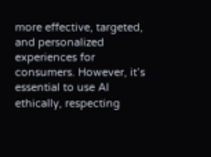more effective, targeted, and personalized experiences for consumers. However, it’s essential to use AI ethically, respecting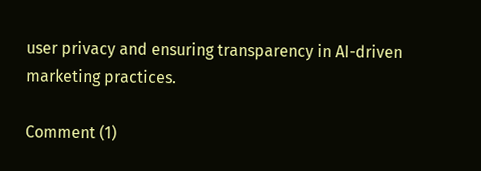user privacy and ensuring transparency in AI-driven marketing practices.

Comment (1)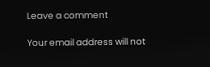Leave a comment

Your email address will not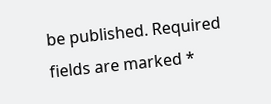be published. Required fields are marked *